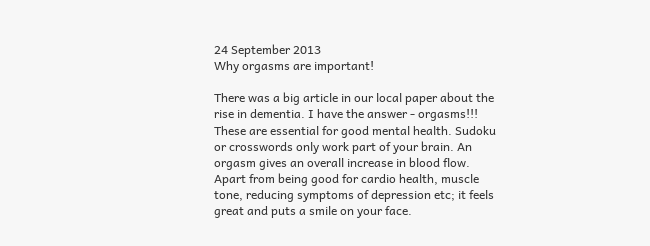24 September 2013
Why orgasms are important!

There was a big article in our local paper about the rise in dementia. I have the answer - orgasms!!!
These are essential for good mental health. Sudoku or crosswords only work part of your brain. An orgasm gives an overall increase in blood flow. Apart from being good for cardio health, muscle tone, reducing symptoms of depression etc; it feels great and puts a smile on your face.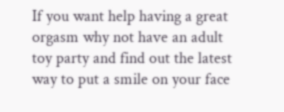If you want help having a great orgasm why not have an adult toy party and find out the latest way to put a smile on your face